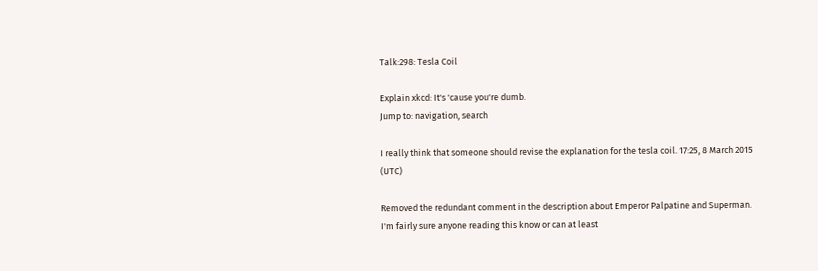Talk:298: Tesla Coil

Explain xkcd: It's 'cause you're dumb.
Jump to: navigation, search

I really think that someone should revise the explanation for the tesla coil. 17:25, 8 March 2015 (UTC)

Removed the redundant comment in the description about Emperor Palpatine and Superman. I'm fairly sure anyone reading this know or can at least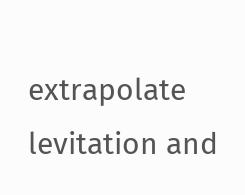extrapolate levitation and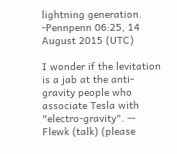lightning generation. -Pennpenn 06:25, 14 August 2015 (UTC)

I wonder if the levitation is a jab at the anti-gravity people who associate Tesla with "electro-gravity". -- Flewk (talk) (please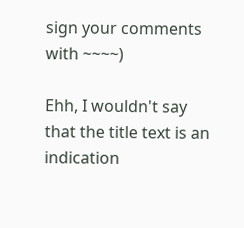sign your comments with ~~~~)

Ehh, I wouldn't say that the title text is an indication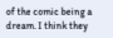of the comic being a dream. I think they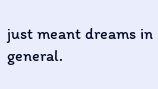just meant dreams in general.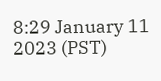8:29 January 11 2023 (PST)